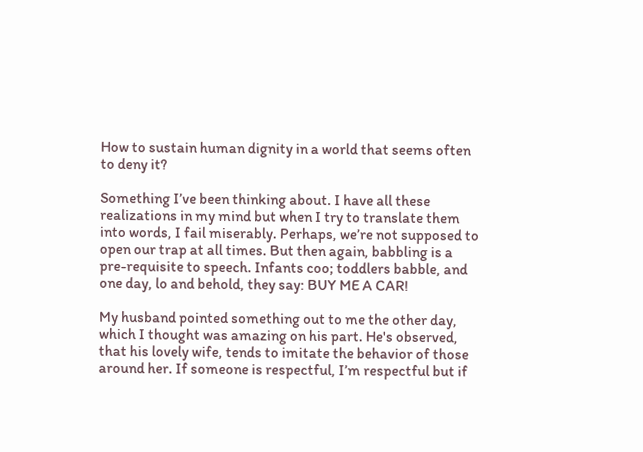How to sustain human dignity in a world that seems often to deny it?

Something I’ve been thinking about. I have all these realizations in my mind but when I try to translate them into words, I fail miserably. Perhaps, we’re not supposed to open our trap at all times. But then again, babbling is a pre-requisite to speech. Infants coo; toddlers babble, and one day, lo and behold, they say: BUY ME A CAR!

My husband pointed something out to me the other day, which I thought was amazing on his part. He's observed, that his lovely wife, tends to imitate the behavior of those around her. If someone is respectful, I’m respectful but if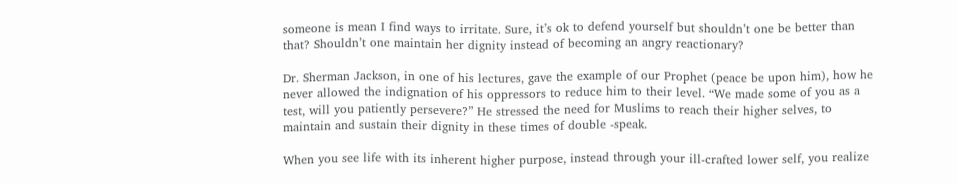someone is mean I find ways to irritate. Sure, it’s ok to defend yourself but shouldn’t one be better than that? Shouldn’t one maintain her dignity instead of becoming an angry reactionary?

Dr. Sherman Jackson, in one of his lectures, gave the example of our Prophet (peace be upon him), how he never allowed the indignation of his oppressors to reduce him to their level. “We made some of you as a test, will you patiently persevere?” He stressed the need for Muslims to reach their higher selves, to maintain and sustain their dignity in these times of double -speak.

When you see life with its inherent higher purpose, instead through your ill-crafted lower self, you realize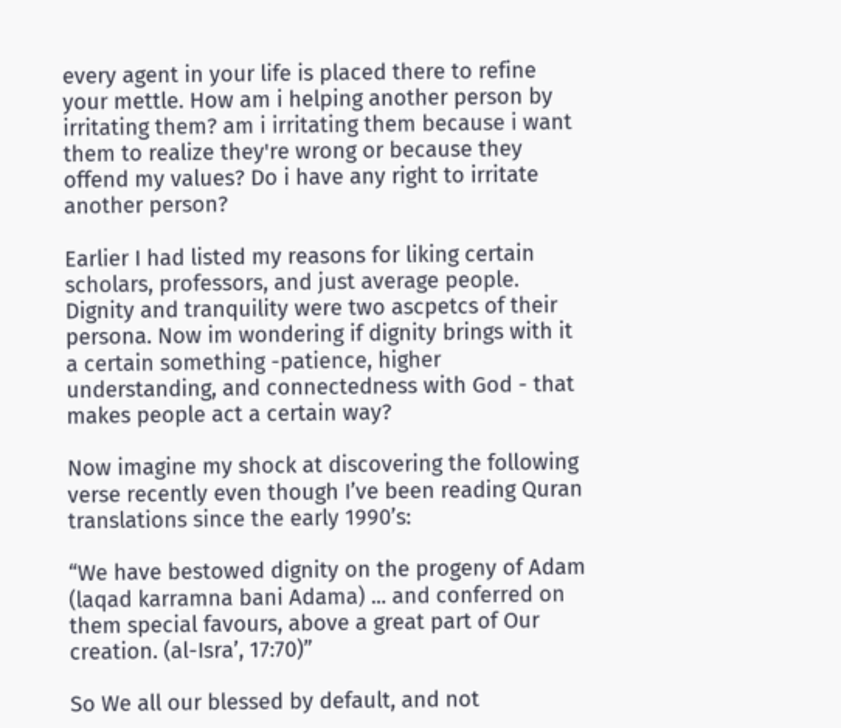every agent in your life is placed there to refine your mettle. How am i helping another person by irritating them? am i irritating them because i want them to realize they're wrong or because they offend my values? Do i have any right to irritate another person?

Earlier I had listed my reasons for liking certain scholars, professors, and just average people. Dignity and tranquility were two ascpetcs of their persona. Now im wondering if dignity brings with it a certain something -patience, higher understanding, and connectedness with God - that makes people act a certain way?

Now imagine my shock at discovering the following verse recently even though I’ve been reading Quran translations since the early 1990’s:

“We have bestowed dignity on the progeny of Adam (laqad karramna bani Adama) ... and conferred on them special favours, above a great part of Our creation. (al-Isra’, 17:70)”

So We all our blessed by default, and not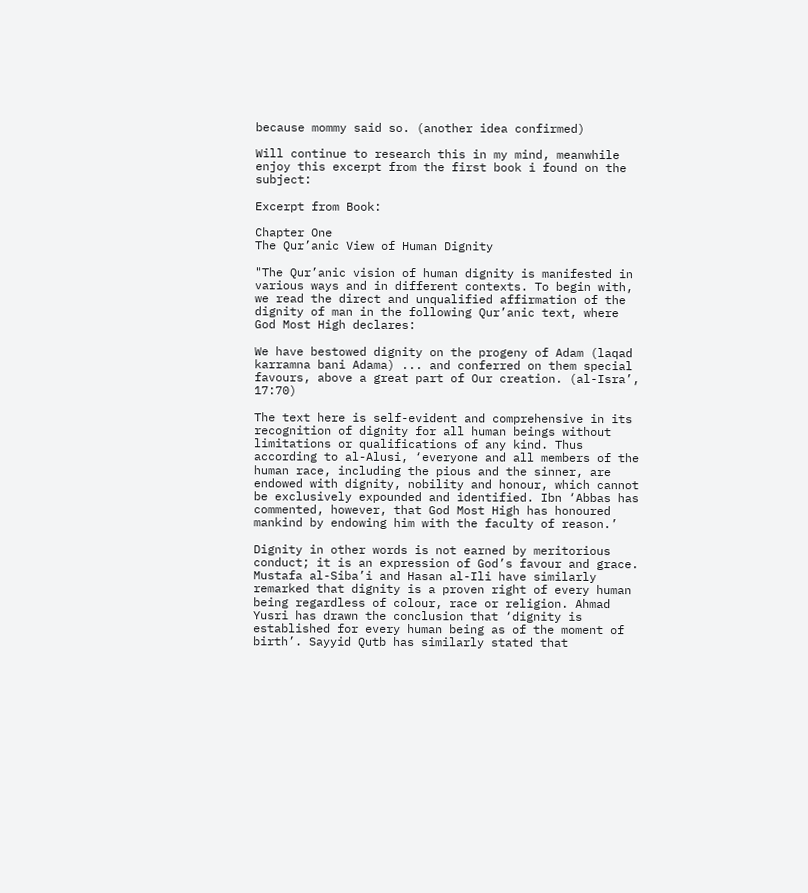because mommy said so. (another idea confirmed)

Will continue to research this in my mind, meanwhile enjoy this excerpt from the first book i found on the subject:

Excerpt from Book:

Chapter One
The Qur’anic View of Human Dignity

"The Qur’anic vision of human dignity is manifested in various ways and in different contexts. To begin with, we read the direct and unqualified affirmation of the dignity of man in the following Qur’anic text, where God Most High declares:

We have bestowed dignity on the progeny of Adam (laqad karramna bani Adama) ... and conferred on them special favours, above a great part of Our creation. (al-Isra’, 17:70)

The text here is self-evident and comprehensive in its recognition of dignity for all human beings without limitations or qualifications of any kind. Thus according to al-Alusi, ‘everyone and all members of the human race, including the pious and the sinner, are endowed with dignity, nobility and honour, which cannot be exclusively expounded and identified. Ibn ‘Abbas has commented, however, that God Most High has honoured mankind by endowing him with the faculty of reason.’

Dignity in other words is not earned by meritorious conduct; it is an expression of God’s favour and grace. Mustafa al-Siba’i and Hasan al-Ili have similarly remarked that dignity is a proven right of every human being regardless of colour, race or religion. Ahmad Yusri has drawn the conclusion that ‘dignity is established for every human being as of the moment of birth’. Sayyid Qutb has similarly stated that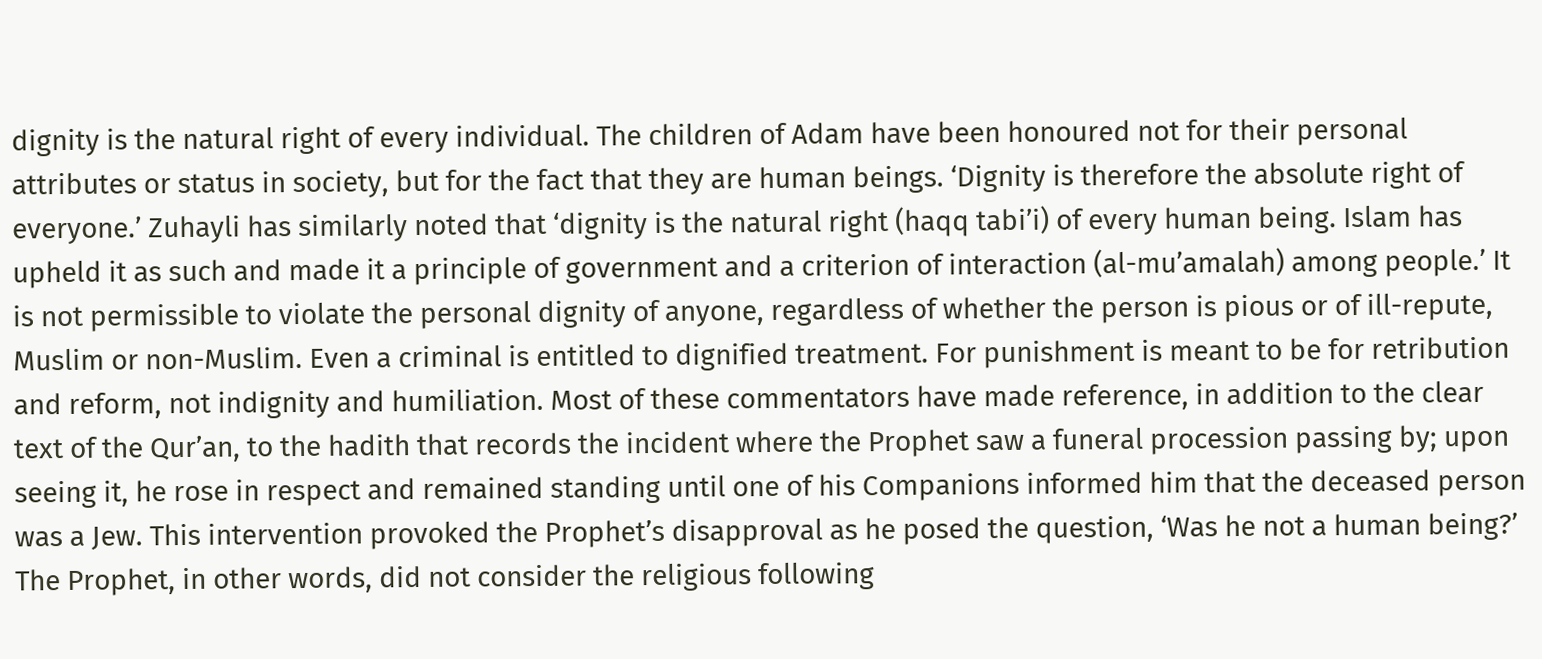dignity is the natural right of every individual. The children of Adam have been honoured not for their personal attributes or status in society, but for the fact that they are human beings. ‘Dignity is therefore the absolute right of everyone.’ Zuhayli has similarly noted that ‘dignity is the natural right (haqq tabi’i) of every human being. Islam has upheld it as such and made it a principle of government and a criterion of interaction (al-mu’amalah) among people.’ It is not permissible to violate the personal dignity of anyone, regardless of whether the person is pious or of ill-repute, Muslim or non-Muslim. Even a criminal is entitled to dignified treatment. For punishment is meant to be for retribution and reform, not indignity and humiliation. Most of these commentators have made reference, in addition to the clear text of the Qur’an, to the hadith that records the incident where the Prophet saw a funeral procession passing by; upon seeing it, he rose in respect and remained standing until one of his Companions informed him that the deceased person was a Jew. This intervention provoked the Prophet’s disapproval as he posed the question, ‘Was he not a human being?’ The Prophet, in other words, did not consider the religious following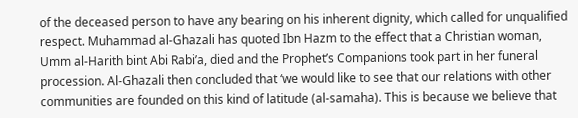of the deceased person to have any bearing on his inherent dignity, which called for unqualified respect. Muhammad al-Ghazali has quoted Ibn Hazm to the effect that a Christian woman, Umm al-Harith bint Abi Rabi’a, died and the Prophet’s Companions took part in her funeral procession. Al-Ghazali then concluded that ‘we would like to see that our relations with other communities are founded on this kind of latitude (al-samaha). This is because we believe that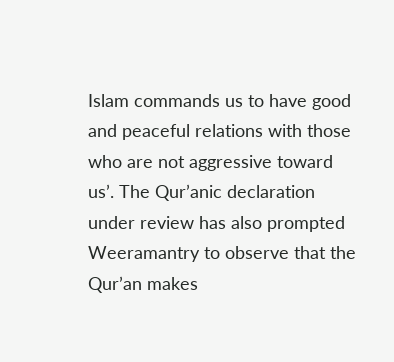Islam commands us to have good and peaceful relations with those who are not aggressive toward us’. The Qur’anic declaration under review has also prompted Weeramantry to observe that the Qur’an makes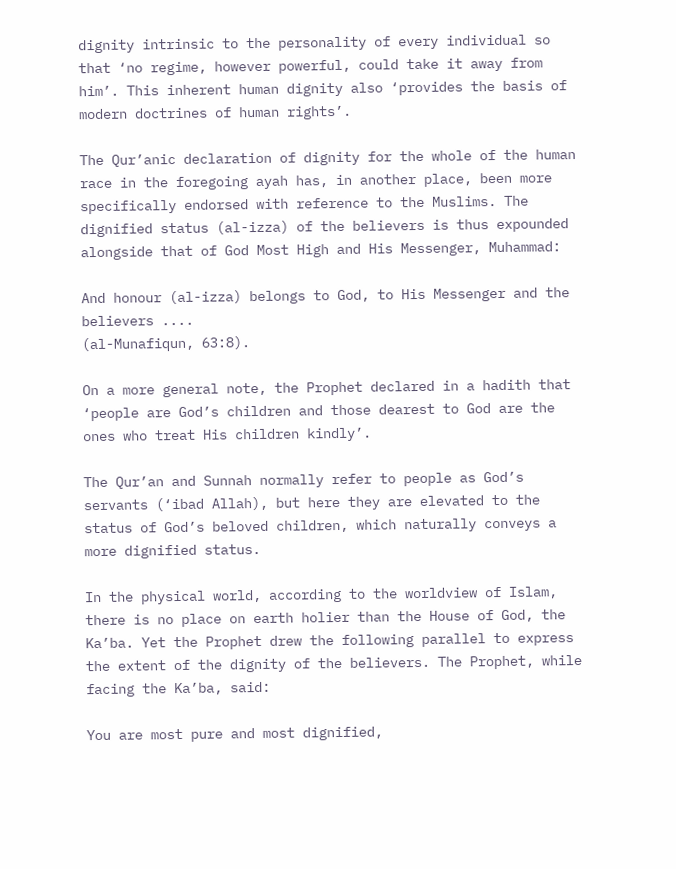dignity intrinsic to the personality of every individual so that ‘no regime, however powerful, could take it away from him’. This inherent human dignity also ‘provides the basis of modern doctrines of human rights’.

The Qur’anic declaration of dignity for the whole of the human race in the foregoing ayah has, in another place, been more specifically endorsed with reference to the Muslims. The dignified status (al-izza) of the believers is thus expounded alongside that of God Most High and His Messenger, Muhammad:

And honour (al-izza) belongs to God, to His Messenger and the believers ....
(al-Munafiqun, 63:8).

On a more general note, the Prophet declared in a hadith that ‘people are God’s children and those dearest to God are the ones who treat His children kindly’.

The Qur’an and Sunnah normally refer to people as God’s servants (‘ibad Allah), but here they are elevated to the status of God’s beloved children, which naturally conveys a more dignified status.

In the physical world, according to the worldview of Islam, there is no place on earth holier than the House of God, the Ka’ba. Yet the Prophet drew the following parallel to express the extent of the dignity of the believers. The Prophet, while facing the Ka’ba, said:

You are most pure and most dignified,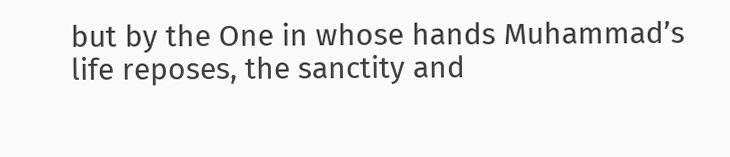but by the One in whose hands Muhammad’s life reposes, the sanctity and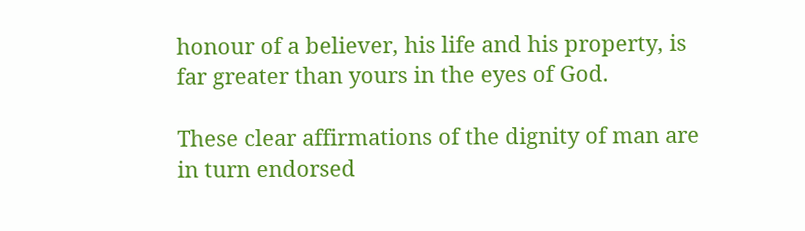honour of a believer, his life and his property, is far greater than yours in the eyes of God.

These clear affirmations of the dignity of man are in turn endorsed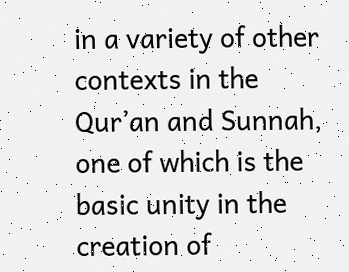in a variety of other contexts in the Qur’an and Sunnah, one of which is the basic unity in the creation of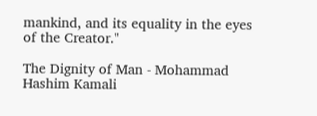mankind, and its equality in the eyes of the Creator."

The Dignity of Man - Mohammad Hashim Kamali